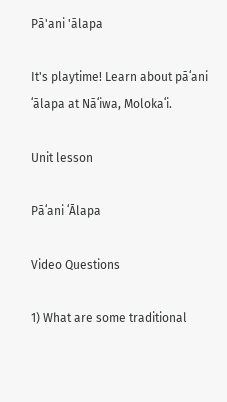Pā'ani 'ālapa

It's playtime! Learn about pāʻani ʻālapa at Nāʻiwa, Molokaʻi.

Unit lesson

Pāʻani ʻĀlapa

Video Questions

1) What are some traditional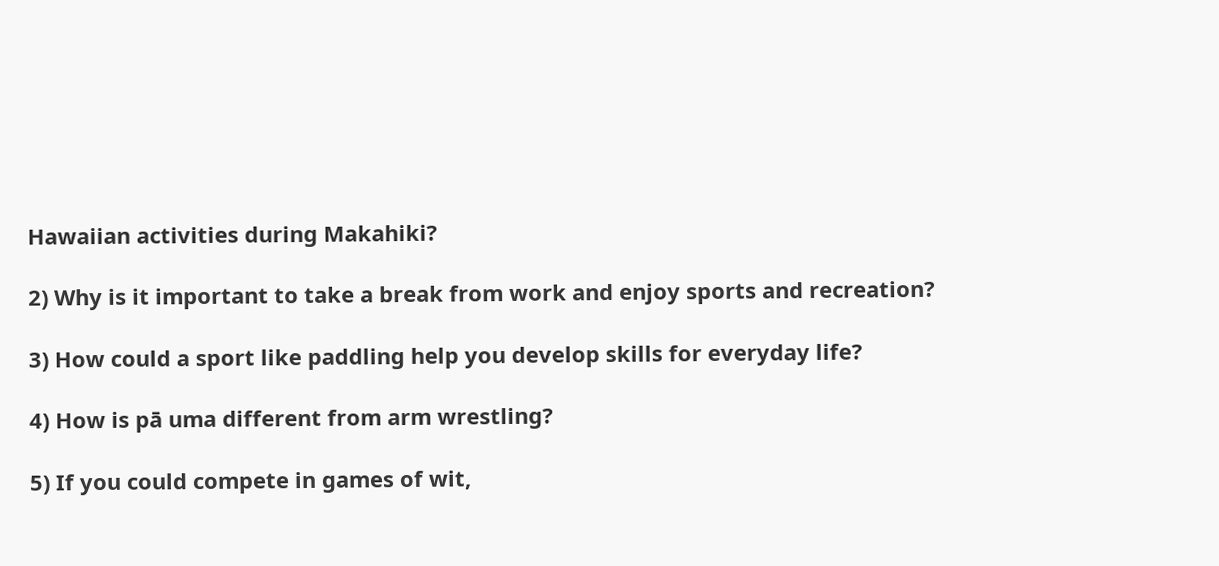Hawaiian activities during Makahiki?

2) Why is it important to take a break from work and enjoy sports and recreation?

3) How could a sport like paddling help you develop skills for everyday life?

4) How is pā uma different from arm wrestling?

5) If you could compete in games of wit,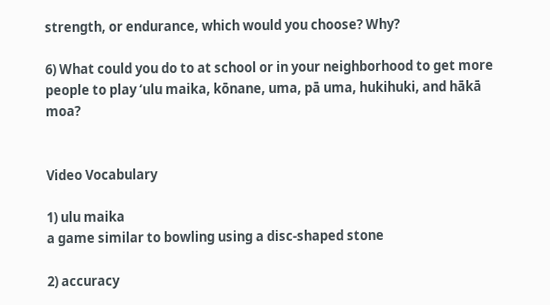strength, or endurance, which would you choose? Why?

6) What could you do to at school or in your neighborhood to get more people to play ʻulu maika, kōnane, uma, pā uma, hukihuki, and hākā moa?


Video Vocabulary

1) ulu maika
a game similar to bowling using a disc-shaped stone

2) accuracy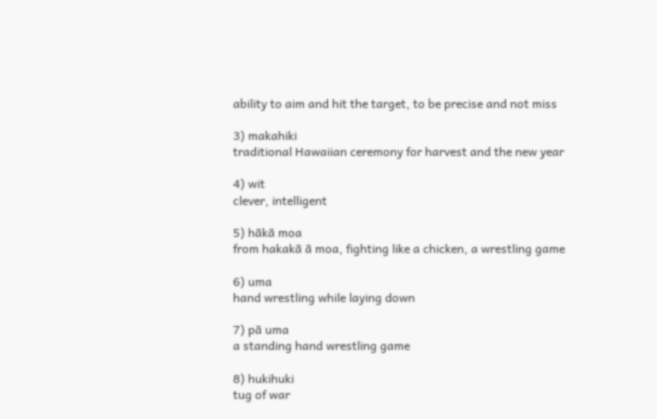ability to aim and hit the target, to be precise and not miss

3) makahiki
traditional Hawaiian ceremony for harvest and the new year

4) wit
clever, intelligent

5) hākā moa
from hakakā ā moa, fighting like a chicken, a wrestling game

6) uma
hand wrestling while laying down

7) pā uma
a standing hand wrestling game

8) hukihuki
tug of war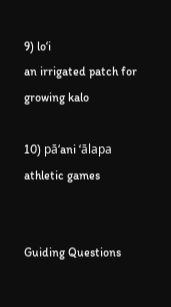9) loʻi
an irrigated patch for growing kalo

10) pāʻani ʻālapa
athletic games


Guiding Questions